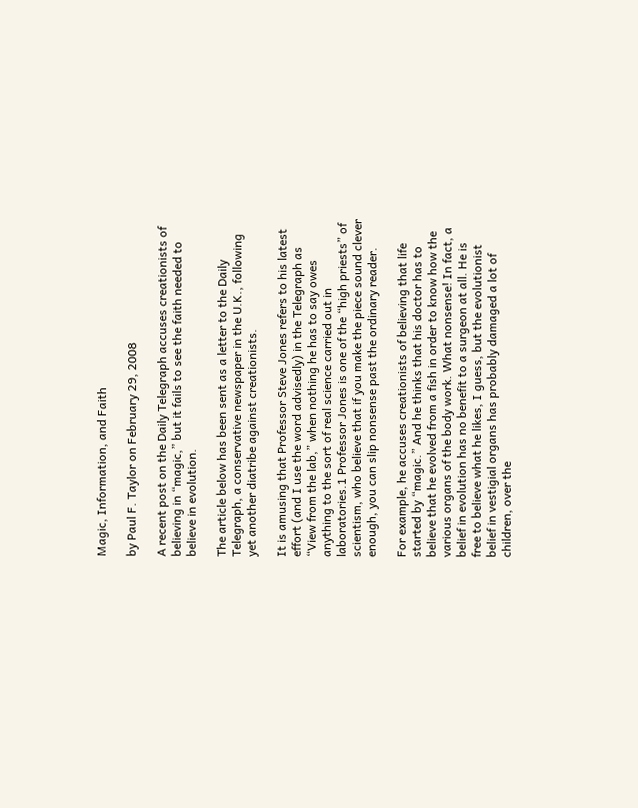Magic, Information, and Faith

by Paul F. Taylor on February 29, 2008

A recent post on the Daily Telegraph accuses creationists of believing in “magic,” but it fails to see the faith needed to believe in evolution.

The article below has been sent as a letter to the Daily Telegraph, a conservative newspaper in the U.K., following yet another diatribe against creationists.

It is amusing that Professor Steve Jones refers to his latest effort (and I use the word advisedly) in the Telegraph as “View from the lab,” when nothing he has to say owes anything to the sort of real science carried out in laboratories.1 Professor Jones is one of the “high priests” of scientism, who believe that if you make the piece sound clever enough, you can slip nonsense past the ordinary reader.

For example, he accuses creationists of believing that life started by “magic.” And he thinks that his doctor has to believe that he evolved from a fish in order to know how the various organs of the body work. What nonsense! In fact, a belief in evolution has no benefit to a surgeon at all. He is free to believe what he likes, I guess, but the evolutionist belief in vestigial organs has probably damaged a lot of children, over the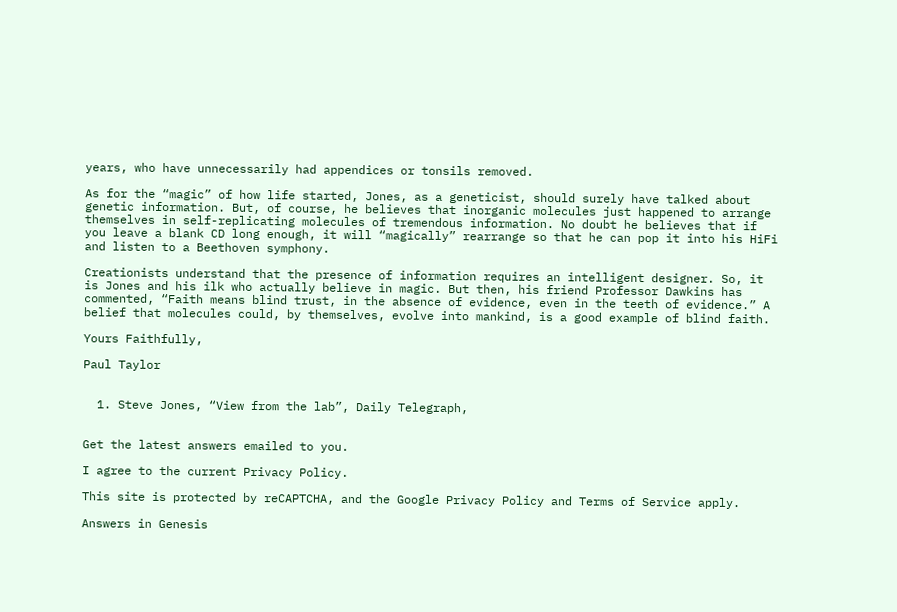years, who have unnecessarily had appendices or tonsils removed.

As for the “magic” of how life started, Jones, as a geneticist, should surely have talked about genetic information. But, of course, he believes that inorganic molecules just happened to arrange themselves in self-replicating molecules of tremendous information. No doubt he believes that if you leave a blank CD long enough, it will “magically” rearrange so that he can pop it into his HiFi and listen to a Beethoven symphony.

Creationists understand that the presence of information requires an intelligent designer. So, it is Jones and his ilk who actually believe in magic. But then, his friend Professor Dawkins has commented, “Faith means blind trust, in the absence of evidence, even in the teeth of evidence.” A belief that molecules could, by themselves, evolve into mankind, is a good example of blind faith.

Yours Faithfully,

Paul Taylor


  1. Steve Jones, “View from the lab”, Daily Telegraph,


Get the latest answers emailed to you.

I agree to the current Privacy Policy.

This site is protected by reCAPTCHA, and the Google Privacy Policy and Terms of Service apply.

Answers in Genesis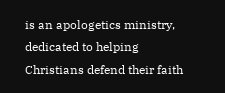is an apologetics ministry, dedicated to helping Christians defend their faith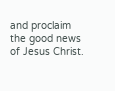and proclaim the good news of Jesus Christ.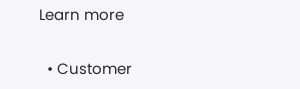Learn more

  • Customer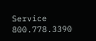Service 800.778.3390